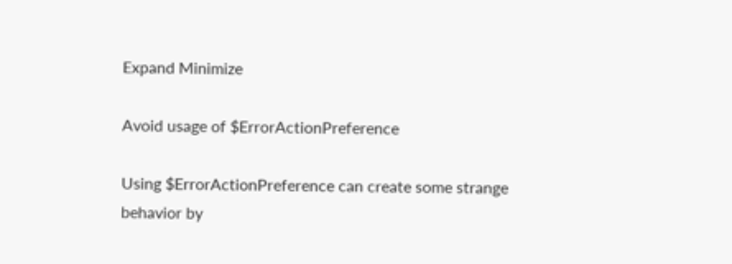Expand Minimize

Avoid usage of $ErrorActionPreference

Using $ErrorActionPreference can create some strange behavior by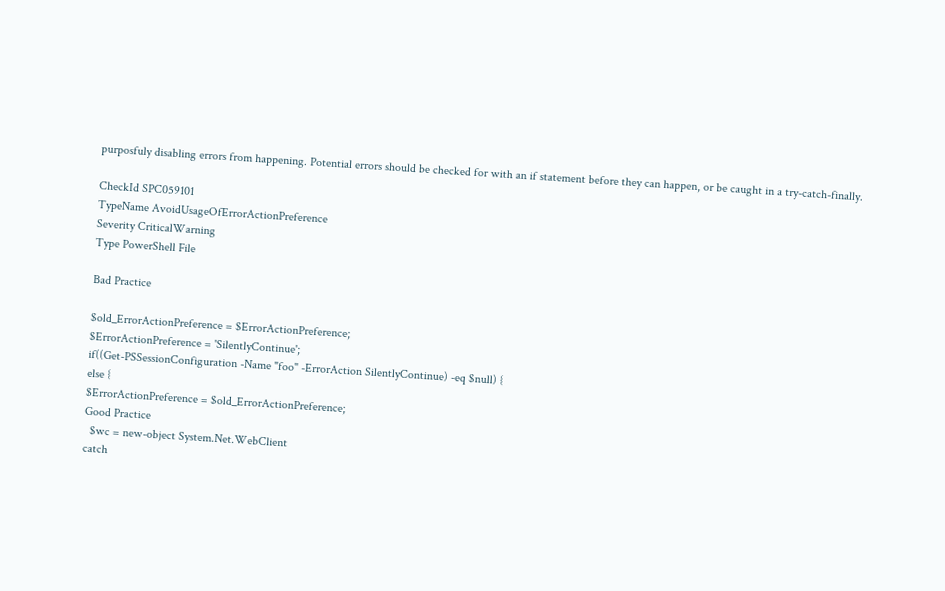purposfuly disabling errors from happening. Potential errors should be checked for with an if statement before they can happen, or be caught in a try-catch-finally.

CheckId SPC059101
TypeName AvoidUsageOfErrorActionPreference
Severity CriticalWarning
Type PowerShell File

Bad Practice

$old_ErrorActionPreference = $ErrorActionPreference;
$ErrorActionPreference = 'SilentlyContinue';
if((Get-PSSessionConfiguration -Name "foo" -ErrorAction SilentlyContinue) -eq $null) {
else {
$ErrorActionPreference = $old_ErrorActionPreference;
Good Practice
  $wc = new-object System.Net.WebClient
catch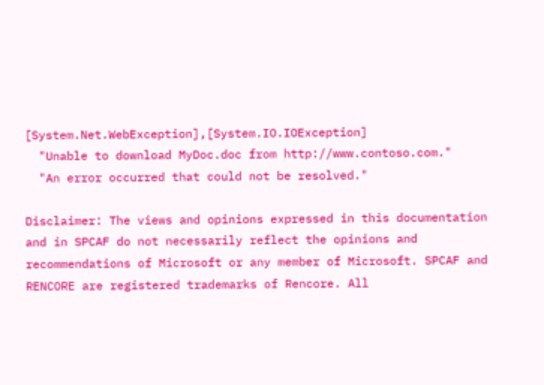[System.Net.WebException],[System.IO.IOException]
  "Unable to download MyDoc.doc from http://www.contoso.com."
  "An error occurred that could not be resolved."

Disclaimer: The views and opinions expressed in this documentation and in SPCAF do not necessarily reflect the opinions and recommendations of Microsoft or any member of Microsoft. SPCAF and RENCORE are registered trademarks of Rencore. All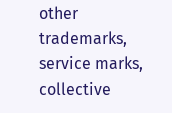other trademarks, service marks, collective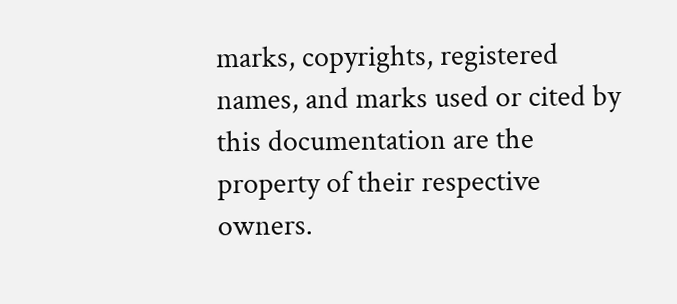marks, copyrights, registered names, and marks used or cited by this documentation are the property of their respective owners.